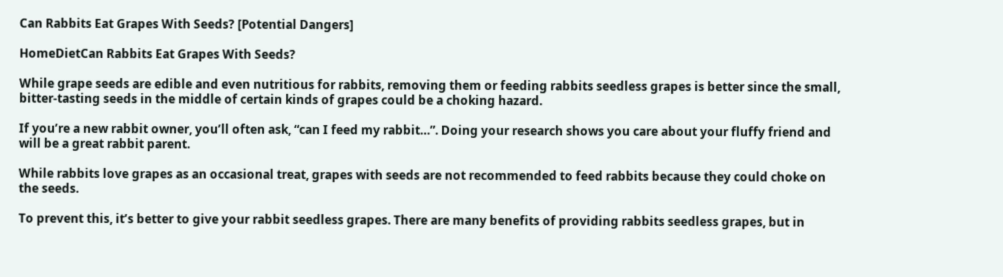Can Rabbits Eat Grapes With Seeds? [Potential Dangers]

HomeDietCan Rabbits Eat Grapes With Seeds?

While grape seeds are edible and even nutritious for rabbits, removing them or feeding rabbits seedless grapes is better since the small, bitter-tasting seeds in the middle of certain kinds of grapes could be a choking hazard.

If you’re a new rabbit owner, you’ll often ask, “can I feed my rabbit…”. Doing your research shows you care about your fluffy friend and will be a great rabbit parent.

While rabbits love grapes as an occasional treat, grapes with seeds are not recommended to feed rabbits because they could choke on the seeds.

To prevent this, it’s better to give your rabbit seedless grapes. There are many benefits of providing rabbits seedless grapes, but in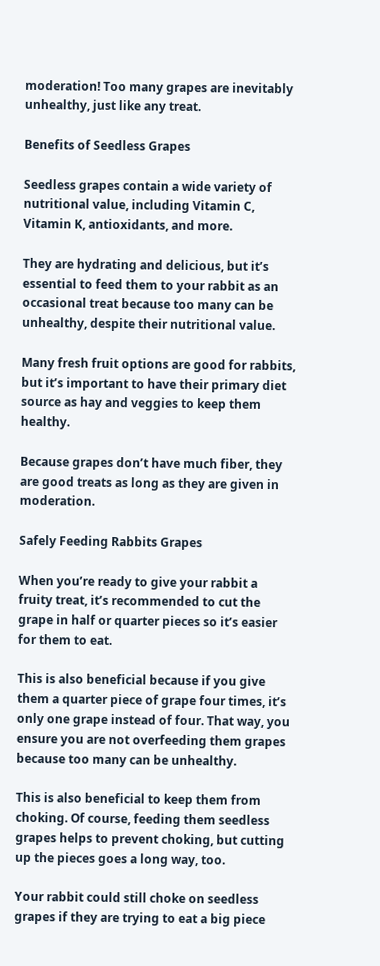moderation! Too many grapes are inevitably unhealthy, just like any treat.

Benefits of Seedless Grapes

Seedless grapes contain a wide variety of nutritional value, including Vitamin C, Vitamin K, antioxidants, and more.

They are hydrating and delicious, but it’s essential to feed them to your rabbit as an occasional treat because too many can be unhealthy, despite their nutritional value.

Many fresh fruit options are good for rabbits, but it’s important to have their primary diet source as hay and veggies to keep them healthy.

Because grapes don’t have much fiber, they are good treats as long as they are given in moderation.

Safely Feeding Rabbits Grapes

When you’re ready to give your rabbit a fruity treat, it’s recommended to cut the grape in half or quarter pieces so it’s easier for them to eat.

This is also beneficial because if you give them a quarter piece of grape four times, it’s only one grape instead of four. That way, you ensure you are not overfeeding them grapes because too many can be unhealthy.

This is also beneficial to keep them from choking. Of course, feeding them seedless grapes helps to prevent choking, but cutting up the pieces goes a long way, too.

Your rabbit could still choke on seedless grapes if they are trying to eat a big piece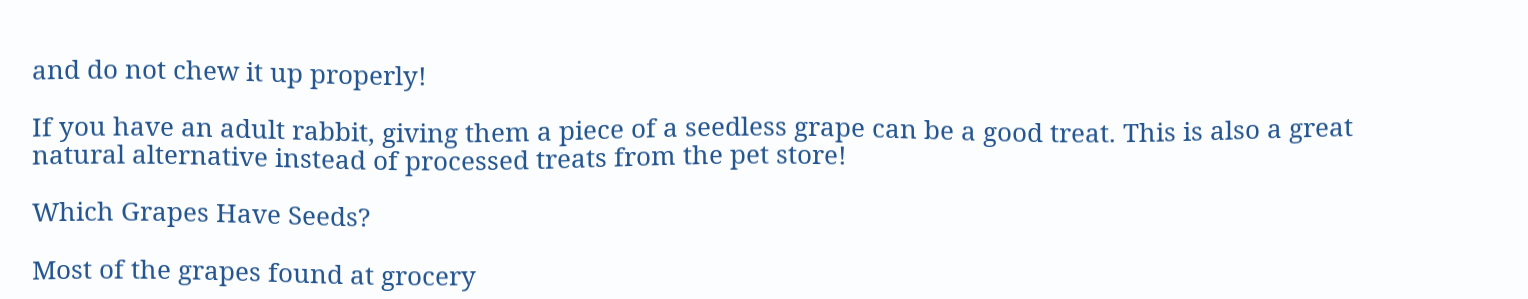and do not chew it up properly!

If you have an adult rabbit, giving them a piece of a seedless grape can be a good treat. This is also a great natural alternative instead of processed treats from the pet store!

Which Grapes Have Seeds?

Most of the grapes found at grocery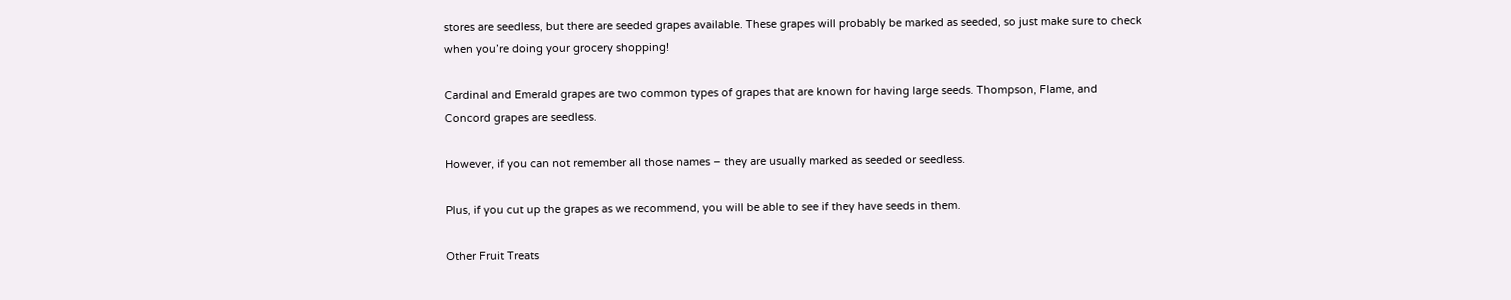stores are seedless, but there are seeded grapes available. These grapes will probably be marked as seeded, so just make sure to check when you’re doing your grocery shopping!

Cardinal and Emerald grapes are two common types of grapes that are known for having large seeds. Thompson, Flame, and Concord grapes are seedless.

However, if you can not remember all those names – they are usually marked as seeded or seedless.

Plus, if you cut up the grapes as we recommend, you will be able to see if they have seeds in them.

Other Fruit Treats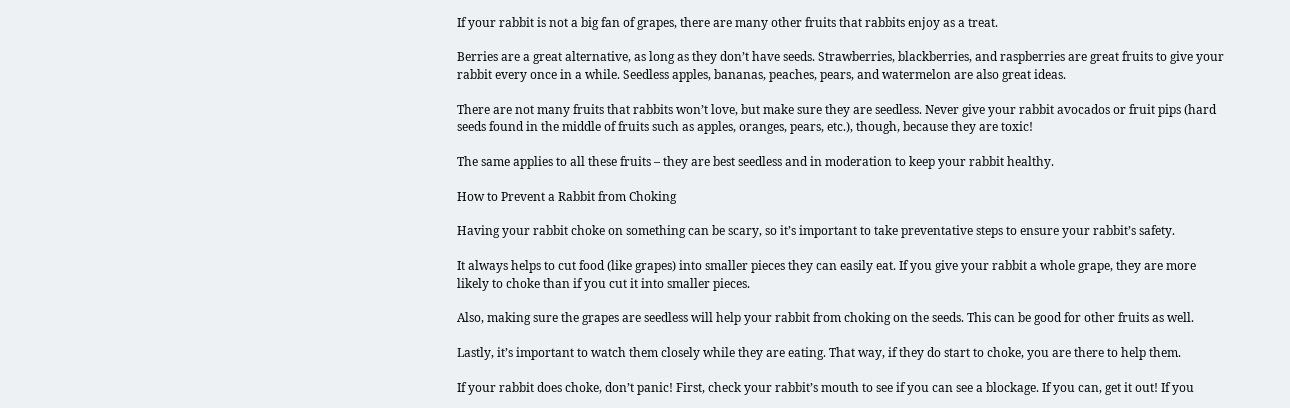If your rabbit is not a big fan of grapes, there are many other fruits that rabbits enjoy as a treat.

Berries are a great alternative, as long as they don’t have seeds. Strawberries, blackberries, and raspberries are great fruits to give your rabbit every once in a while. Seedless apples, bananas, peaches, pears, and watermelon are also great ideas.

There are not many fruits that rabbits won’t love, but make sure they are seedless. Never give your rabbit avocados or fruit pips (hard seeds found in the middle of fruits such as apples, oranges, pears, etc.), though, because they are toxic!

The same applies to all these fruits – they are best seedless and in moderation to keep your rabbit healthy.

How to Prevent a Rabbit from Choking

Having your rabbit choke on something can be scary, so it’s important to take preventative steps to ensure your rabbit’s safety.

It always helps to cut food (like grapes) into smaller pieces they can easily eat. If you give your rabbit a whole grape, they are more likely to choke than if you cut it into smaller pieces.

Also, making sure the grapes are seedless will help your rabbit from choking on the seeds. This can be good for other fruits as well.

Lastly, it’s important to watch them closely while they are eating. That way, if they do start to choke, you are there to help them.

If your rabbit does choke, don’t panic! First, check your rabbit’s mouth to see if you can see a blockage. If you can, get it out! If you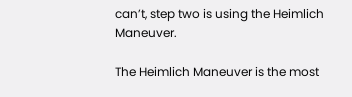can’t, step two is using the Heimlich Maneuver.

The Heimlich Maneuver is the most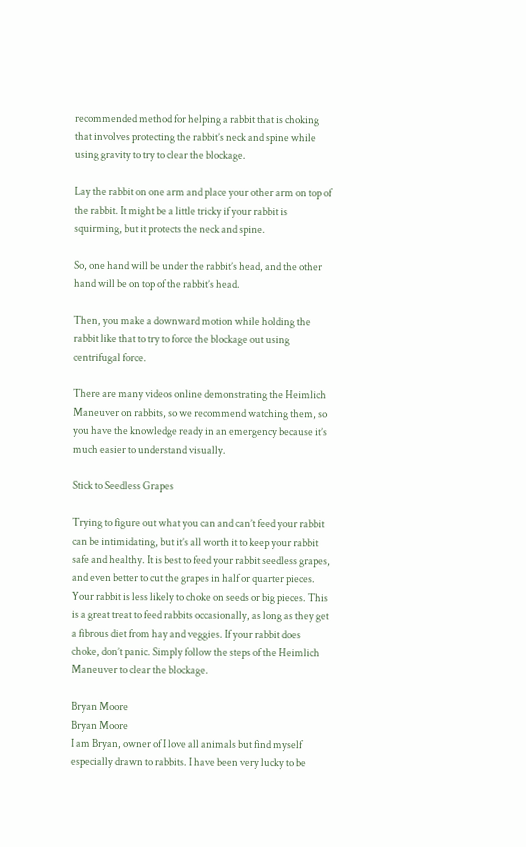recommended method for helping a rabbit that is choking that involves protecting the rabbit’s neck and spine while using gravity to try to clear the blockage.

Lay the rabbit on one arm and place your other arm on top of the rabbit. It might be a little tricky if your rabbit is squirming, but it protects the neck and spine.

So, one hand will be under the rabbit’s head, and the other hand will be on top of the rabbit’s head.

Then, you make a downward motion while holding the rabbit like that to try to force the blockage out using centrifugal force.

There are many videos online demonstrating the Heimlich Maneuver on rabbits, so we recommend watching them, so you have the knowledge ready in an emergency because it’s much easier to understand visually.

Stick to Seedless Grapes

Trying to figure out what you can and can’t feed your rabbit can be intimidating, but it’s all worth it to keep your rabbit safe and healthy. It is best to feed your rabbit seedless grapes, and even better to cut the grapes in half or quarter pieces. Your rabbit is less likely to choke on seeds or big pieces. This is a great treat to feed rabbits occasionally, as long as they get a fibrous diet from hay and veggies. If your rabbit does choke, don’t panic. Simply follow the steps of the Heimlich Maneuver to clear the blockage.

Bryan Moore
Bryan Moore
I am Bryan, owner of I love all animals but find myself especially drawn to rabbits. I have been very lucky to be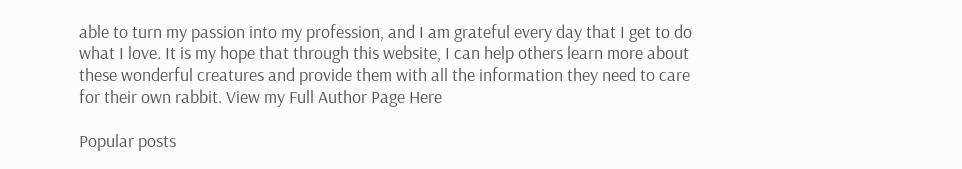able to turn my passion into my profession, and I am grateful every day that I get to do what I love. It is my hope that through this website, I can help others learn more about these wonderful creatures and provide them with all the information they need to care for their own rabbit. View my Full Author Page Here

Popular posts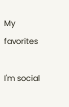My favorites

I'm social